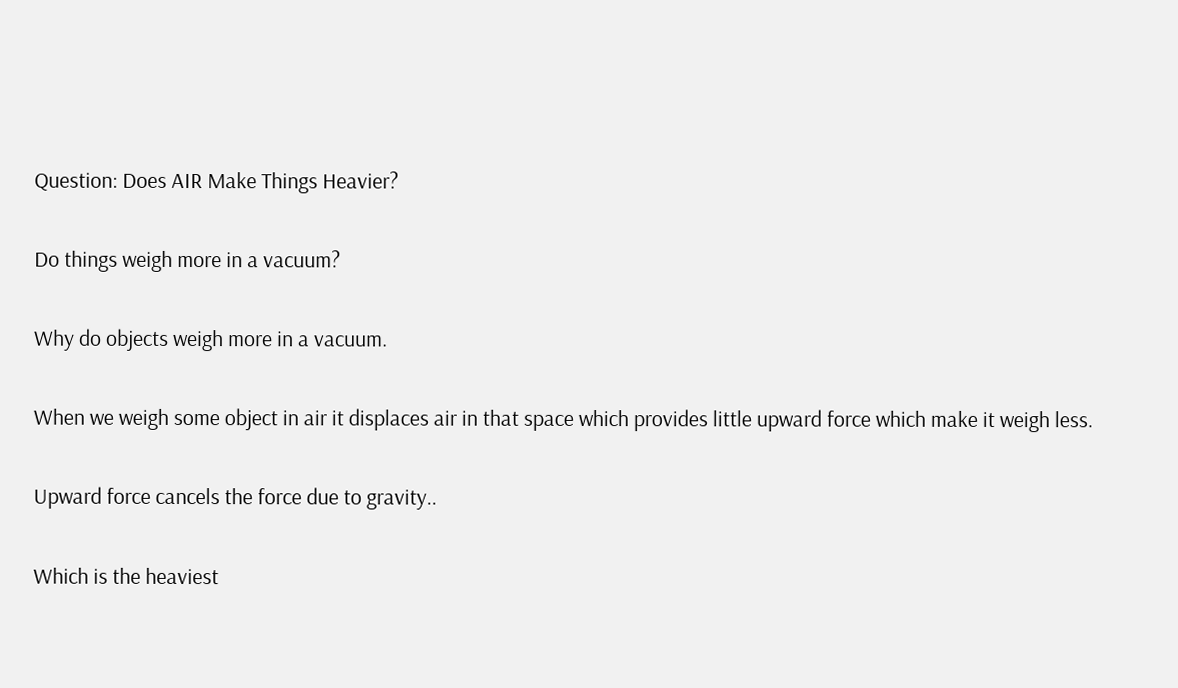Question: Does AIR Make Things Heavier?

Do things weigh more in a vacuum?

Why do objects weigh more in a vacuum.

When we weigh some object in air it displaces air in that space which provides little upward force which make it weigh less.

Upward force cancels the force due to gravity..

Which is the heaviest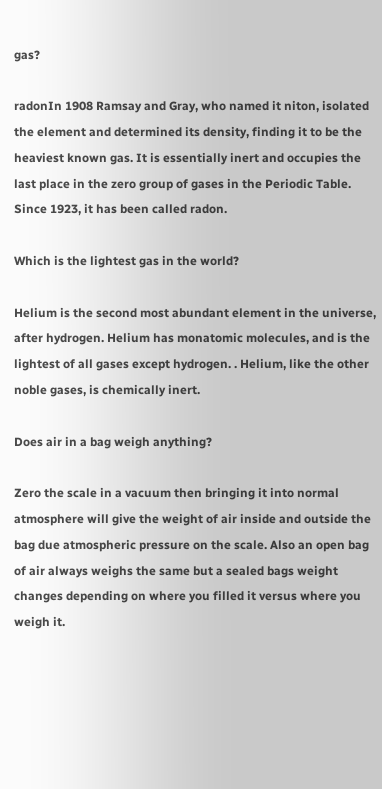gas?

radonIn 1908 Ramsay and Gray, who named it niton, isolated the element and determined its density, finding it to be the heaviest known gas. It is essentially inert and occupies the last place in the zero group of gases in the Periodic Table. Since 1923, it has been called radon.

Which is the lightest gas in the world?

Helium is the second most abundant element in the universe, after hydrogen. Helium has monatomic molecules, and is the lightest of all gases except hydrogen. . Helium, like the other noble gases, is chemically inert.

Does air in a bag weigh anything?

Zero the scale in a vacuum then bringing it into normal atmosphere will give the weight of air inside and outside the bag due atmospheric pressure on the scale. Also an open bag of air always weighs the same but a sealed bags weight changes depending on where you filled it versus where you weigh it.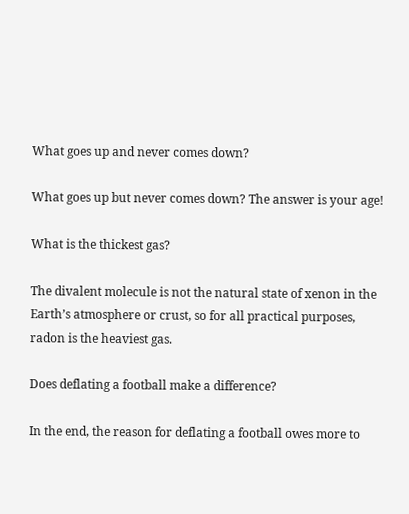What goes up and never comes down?

What goes up but never comes down? The answer is your age!

What is the thickest gas?

The divalent molecule is not the natural state of xenon in the Earth’s atmosphere or crust, so for all practical purposes, radon is the heaviest gas.

Does deflating a football make a difference?

In the end, the reason for deflating a football owes more to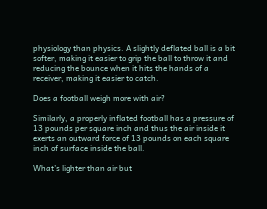physiology than physics. A slightly deflated ball is a bit softer, making it easier to grip the ball to throw it and reducing the bounce when it hits the hands of a receiver, making it easier to catch.

Does a football weigh more with air?

Similarly, a properly inflated football has a pressure of 13 pounds per square inch and thus the air inside it exerts an outward force of 13 pounds on each square inch of surface inside the ball.

What’s lighter than air but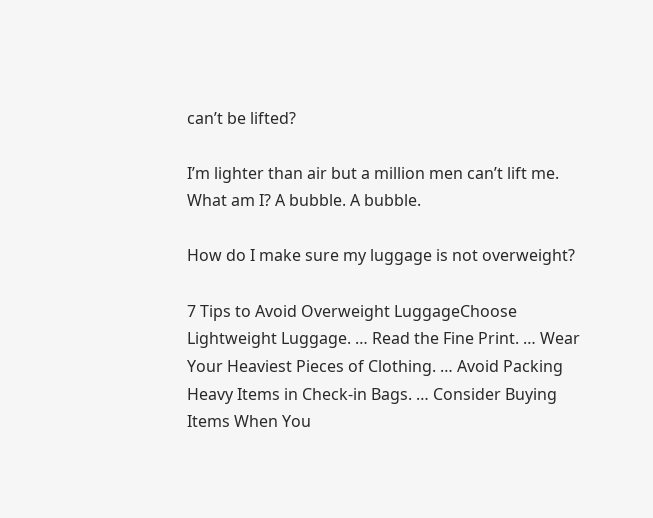can’t be lifted?

I’m lighter than air but a million men can’t lift me. What am I? A bubble. A bubble.

How do I make sure my luggage is not overweight?

7 Tips to Avoid Overweight LuggageChoose Lightweight Luggage. … Read the Fine Print. … Wear Your Heaviest Pieces of Clothing. … Avoid Packing Heavy Items in Check-in Bags. … Consider Buying Items When You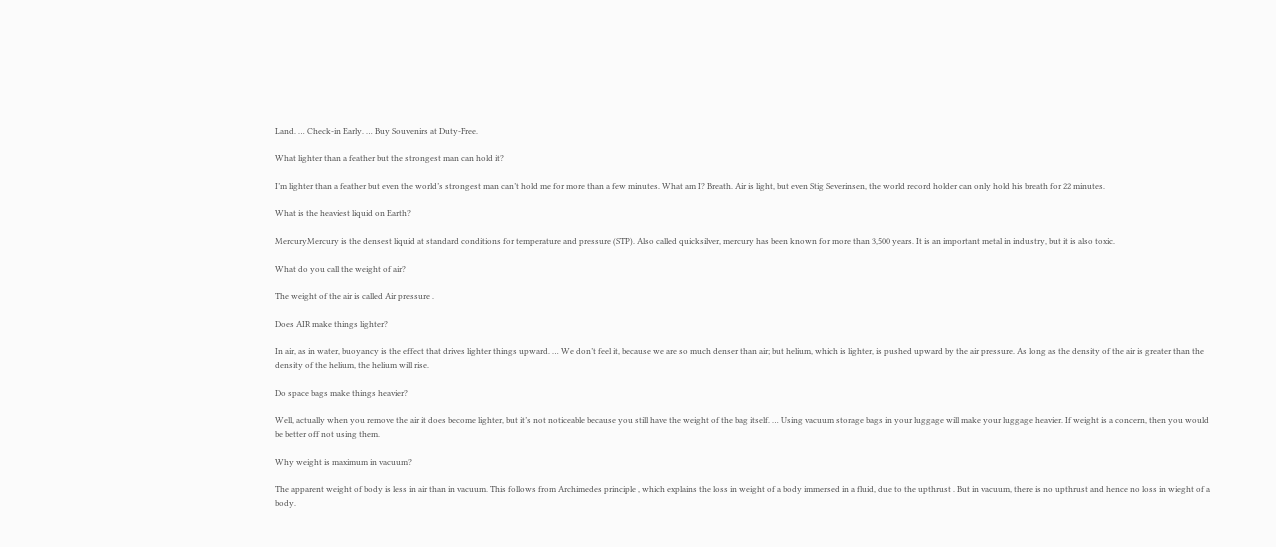Land. … Check-in Early. … Buy Souvenirs at Duty-Free.

What lighter than a feather but the strongest man can hold it?

I’m lighter than a feather but even the world’s strongest man can’t hold me for more than a few minutes. What am I? Breath. Air is light, but even Stig Severinsen, the world record holder can only hold his breath for 22 minutes.

What is the heaviest liquid on Earth?

MercuryMercury is the densest liquid at standard conditions for temperature and pressure (STP). Also called quicksilver, mercury has been known for more than 3,500 years. It is an important metal in industry, but it is also toxic.

What do you call the weight of air?

The weight of the air is called Air pressure .

Does AIR make things lighter?

In air, as in water, buoyancy is the effect that drives lighter things upward. … We don’t feel it, because we are so much denser than air; but helium, which is lighter, is pushed upward by the air pressure. As long as the density of the air is greater than the density of the helium, the helium will rise.

Do space bags make things heavier?

Well, actually when you remove the air it does become lighter, but it’s not noticeable because you still have the weight of the bag itself. … Using vacuum storage bags in your luggage will make your luggage heavier. If weight is a concern, then you would be better off not using them.

Why weight is maximum in vacuum?

The apparent weight of body is less in air than in vacuum. This follows from Archimedes principle , which explains the loss in weight of a body immersed in a fluid, due to the upthrust . But in vacuum, there is no upthrust and hence no loss in wieght of a body.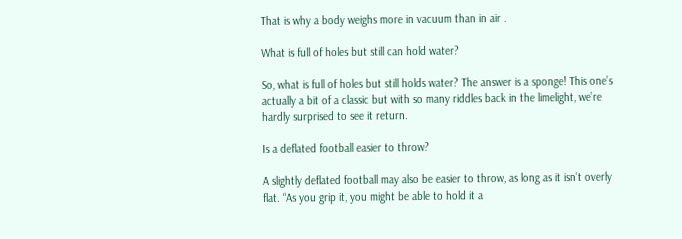That is why a body weighs more in vacuum than in air .

What is full of holes but still can hold water?

So, what is full of holes but still holds water? The answer is a sponge! This one’s actually a bit of a classic but with so many riddles back in the limelight, we’re hardly surprised to see it return.

Is a deflated football easier to throw?

A slightly deflated football may also be easier to throw, as long as it isn’t overly flat. “As you grip it, you might be able to hold it a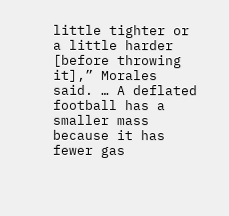little tighter or a little harder [before throwing it],” Morales said. … A deflated football has a smaller mass because it has fewer gas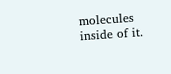molecules inside of it.